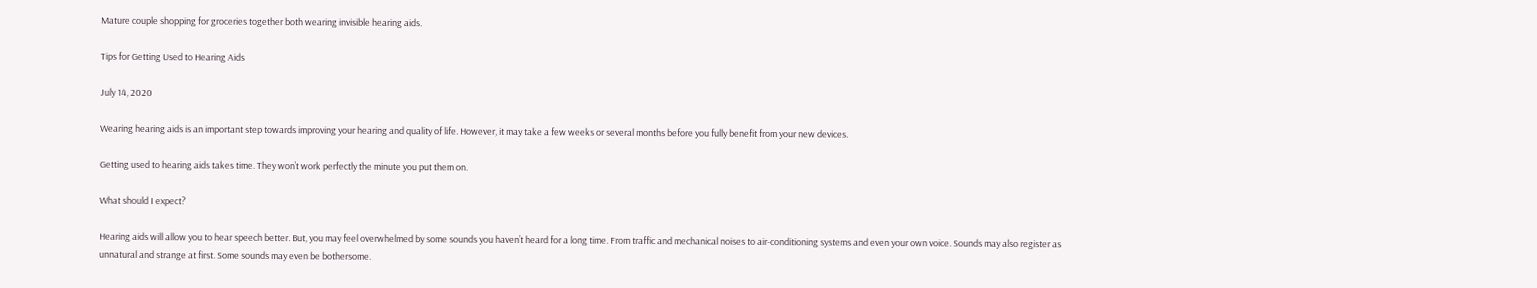Mature couple shopping for groceries together both wearing invisible hearing aids.

Tips for Getting Used to Hearing Aids

July 14, 2020

Wearing hearing aids is an important step towards improving your hearing and quality of life. However, it may take a few weeks or several months before you fully benefit from your new devices.

Getting used to hearing aids takes time. They won’t work perfectly the minute you put them on.

What should I expect?

Hearing aids will allow you to hear speech better. But, you may feel overwhelmed by some sounds you haven’t heard for a long time. From traffic and mechanical noises to air-conditioning systems and even your own voice. Sounds may also register as unnatural and strange at first. Some sounds may even be bothersome.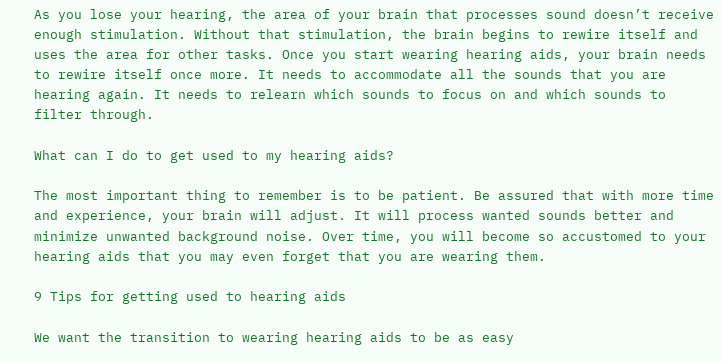As you lose your hearing, the area of your brain that processes sound doesn’t receive enough stimulation. Without that stimulation, the brain begins to rewire itself and uses the area for other tasks. Once you start wearing hearing aids, your brain needs to rewire itself once more. It needs to accommodate all the sounds that you are hearing again. It needs to relearn which sounds to focus on and which sounds to filter through.

What can I do to get used to my hearing aids?

The most important thing to remember is to be patient. Be assured that with more time and experience, your brain will adjust. It will process wanted sounds better and minimize unwanted background noise. Over time, you will become so accustomed to your hearing aids that you may even forget that you are wearing them.

9 Tips for getting used to hearing aids

We want the transition to wearing hearing aids to be as easy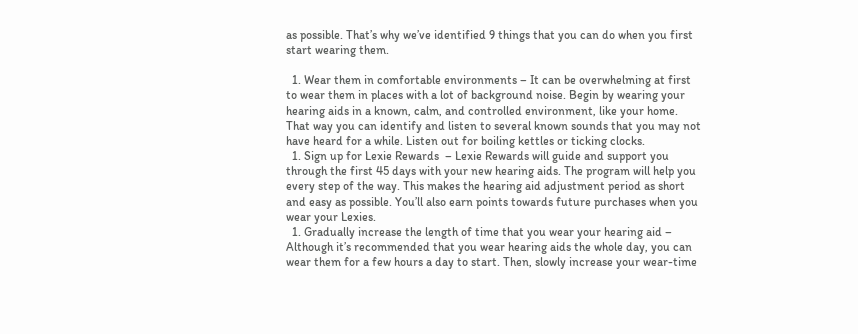as possible. That’s why we’ve identified 9 things that you can do when you first start wearing them.

  1. Wear them in comfortable environments – It can be overwhelming at first to wear them in places with a lot of background noise. Begin by wearing your hearing aids in a known, calm, and controlled environment, like your home. That way you can identify and listen to several known sounds that you may not have heard for a while. Listen out for boiling kettles or ticking clocks.
  1. Sign up for Lexie Rewards  – Lexie Rewards will guide and support you through the first 45 days with your new hearing aids. The program will help you every step of the way. This makes the hearing aid adjustment period as short and easy as possible. You’ll also earn points towards future purchases when you wear your Lexies.
  1. Gradually increase the length of time that you wear your hearing aid – Although it’s recommended that you wear hearing aids the whole day, you can wear them for a few hours a day to start. Then, slowly increase your wear-time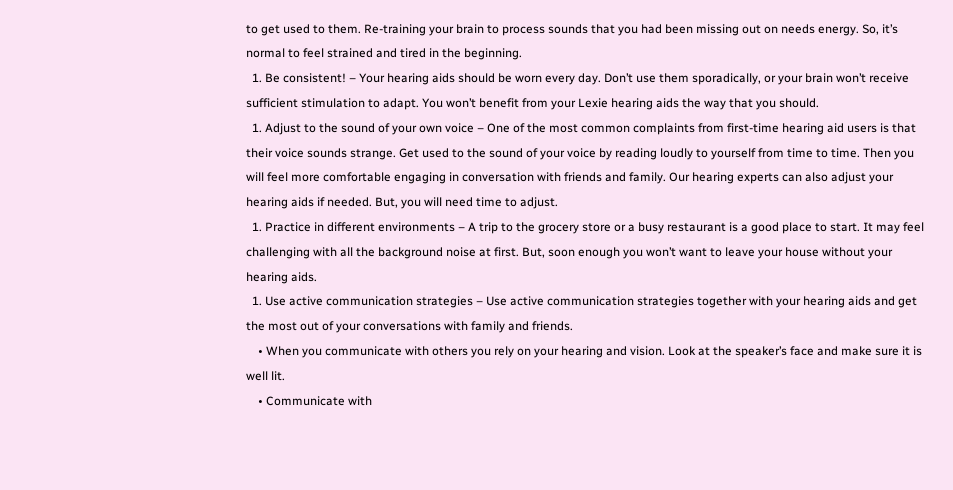to get used to them. Re-training your brain to process sounds that you had been missing out on needs energy. So, it’s normal to feel strained and tired in the beginning.
  1. Be consistent! – Your hearing aids should be worn every day. Don’t use them sporadically, or your brain won’t receive sufficient stimulation to adapt. You won’t benefit from your Lexie hearing aids the way that you should.
  1. Adjust to the sound of your own voice – One of the most common complaints from first-time hearing aid users is that their voice sounds strange. Get used to the sound of your voice by reading loudly to yourself from time to time. Then you will feel more comfortable engaging in conversation with friends and family. Our hearing experts can also adjust your hearing aids if needed. But, you will need time to adjust.
  1. Practice in different environments – A trip to the grocery store or a busy restaurant is a good place to start. It may feel challenging with all the background noise at first. But, soon enough you won’t want to leave your house without your hearing aids.
  1. Use active communication strategies – Use active communication strategies together with your hearing aids and get the most out of your conversations with family and friends.
    • When you communicate with others you rely on your hearing and vision. Look at the speaker’s face and make sure it is well lit.
    • Communicate with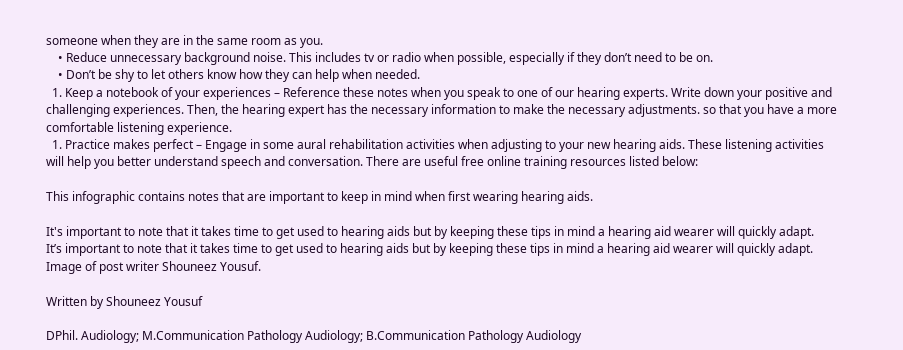someone when they are in the same room as you.
    • Reduce unnecessary background noise. This includes tv or radio when possible, especially if they don’t need to be on.
    • Don’t be shy to let others know how they can help when needed.
  1. Keep a notebook of your experiences – Reference these notes when you speak to one of our hearing experts. Write down your positive and challenging experiences. Then, the hearing expert has the necessary information to make the necessary adjustments. so that you have a more comfortable listening experience.
  1. Practice makes perfect – Engage in some aural rehabilitation activities when adjusting to your new hearing aids. These listening activities will help you better understand speech and conversation. There are useful free online training resources listed below:

This infographic contains notes that are important to keep in mind when first wearing hearing aids.

It's important to note that it takes time to get used to hearing aids but by keeping these tips in mind a hearing aid wearer will quickly adapt.
It’s important to note that it takes time to get used to hearing aids but by keeping these tips in mind a hearing aid wearer will quickly adapt.
Image of post writer Shouneez Yousuf.

Written by Shouneez Yousuf

DPhil. Audiology; M.Communication Pathology Audiology; B.Communication Pathology Audiology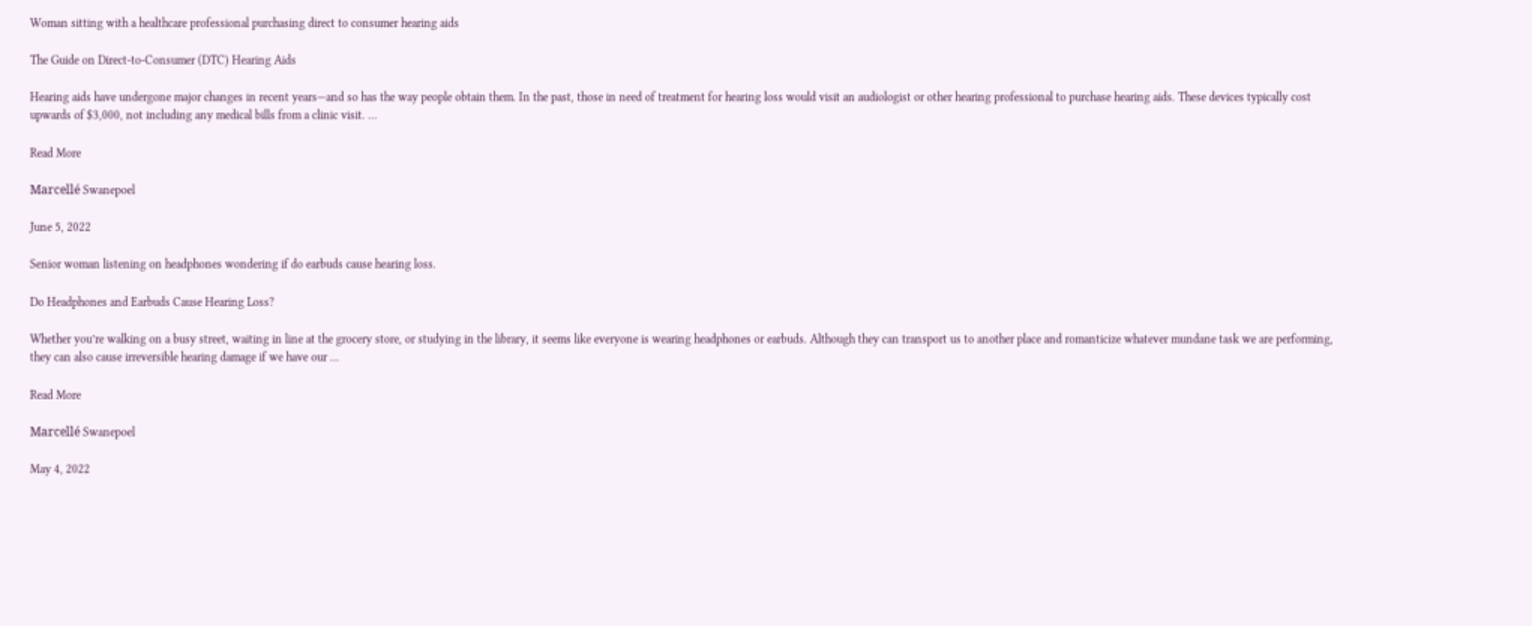Woman sitting with a healthcare professional purchasing direct to consumer hearing aids

The Guide on Direct-to-Consumer (DTC) Hearing Aids

Hearing aids have undergone major changes in recent years—and so has the way people obtain them. In the past, those in need of treatment for hearing loss would visit an audiologist or other hearing professional to purchase hearing aids. These devices typically cost upwards of $3,000, not including any medical bills from a clinic visit. …

Read More

Marcellé Swanepoel

June 5, 2022

Senior woman listening on headphones wondering if do earbuds cause hearing loss.

Do Headphones and Earbuds Cause Hearing Loss?

Whether you’re walking on a busy street, waiting in line at the grocery store, or studying in the library, it seems like everyone is wearing headphones or earbuds. Although they can transport us to another place and romanticize whatever mundane task we are performing, they can also cause irreversible hearing damage if we have our …

Read More

Marcellé Swanepoel

May 4, 2022